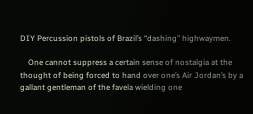DIY Percussion pistols of Brazil’s “dashing” highwaymen.

    One cannot suppress a certain sense of nostalgia at the thought of being forced to hand over one’s Air Jordan’s by a gallant gentleman of the favela wielding one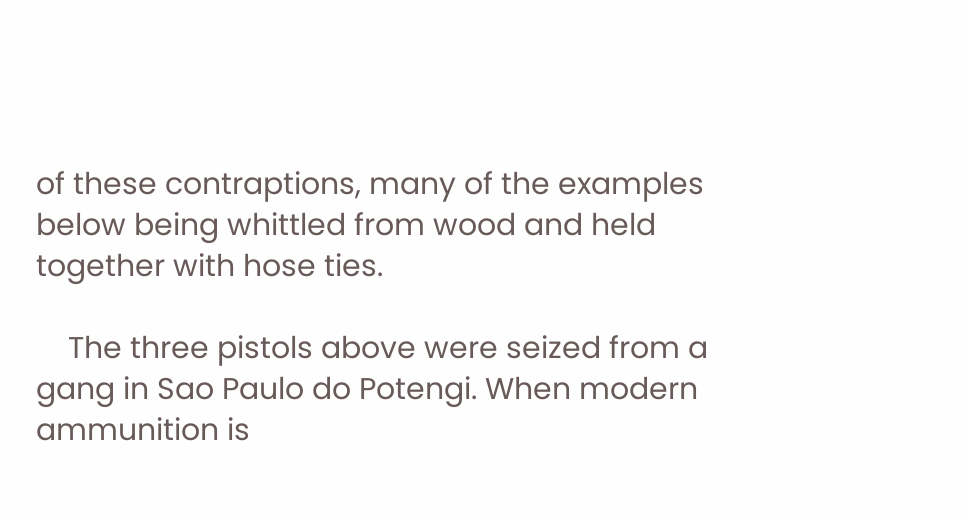of these contraptions, many of the examples below being whittled from wood and held together with hose ties.

    The three pistols above were seized from a gang in Sao Paulo do Potengi. When modern ammunition is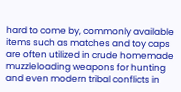hard to come by, commonly available items such as matches and toy caps are often utilized in crude homemade muzzleloading weapons for hunting and even modern tribal conflicts in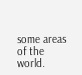some areas of the world.